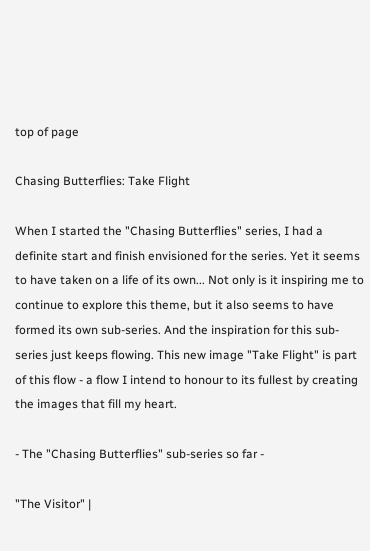top of page

Chasing Butterflies: Take Flight

When I started the "Chasing Butterflies" series, I had a definite start and finish envisioned for the series. Yet it seems to have taken on a life of its own... Not only is it inspiring me to continue to explore this theme, but it also seems to have formed its own sub-series. And the inspiration for this sub-series just keeps flowing. This new image "Take Flight" is part of this flow - a flow I intend to honour to its fullest by creating the images that fill my heart.

- The "Chasing Butterflies" sub-series so far -

"The Visitor" |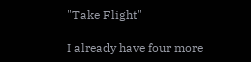"Take Flight"

I already have four more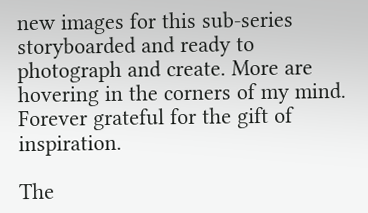new images for this sub-series storyboarded and ready to photograph and create. More are hovering in the corners of my mind. Forever grateful for the gift of inspiration.

The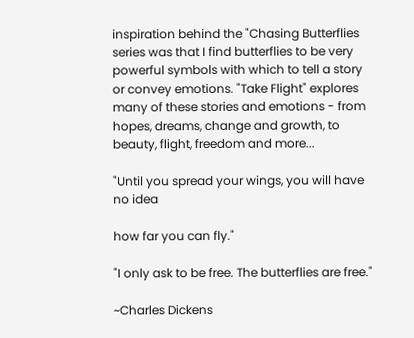inspiration behind the "Chasing Butterflies series was that I find butterflies to be very powerful symbols with which to tell a story or convey emotions. "Take Flight" explores many of these stories and emotions - from hopes, dreams, change and growth, to beauty, flight, freedom and more...

"Until you spread your wings, you will have no idea

how far you can fly."

"I only ask to be free. The butterflies are free."

~Charles Dickens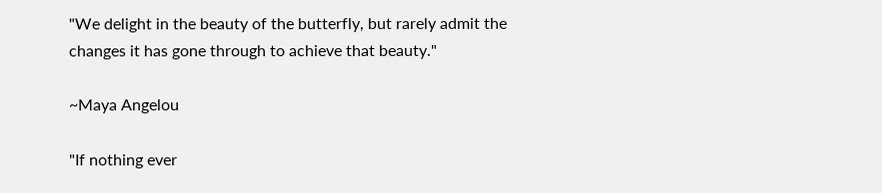"We delight in the beauty of the butterfly, but rarely admit the changes it has gone through to achieve that beauty."

~Maya Angelou

"If nothing ever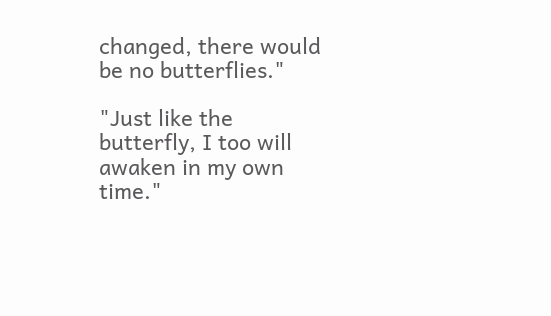changed, there would be no butterflies."

"Just like the butterfly, I too will awaken in my own time."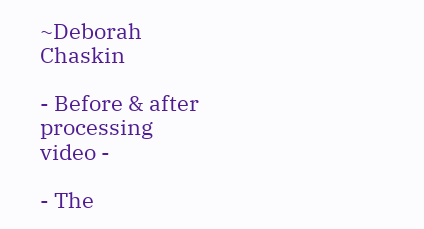~Deborah Chaskin

- Before & after processing video -

- The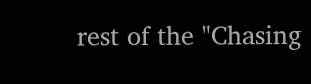rest of the "Chasing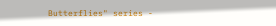Butterflies" series -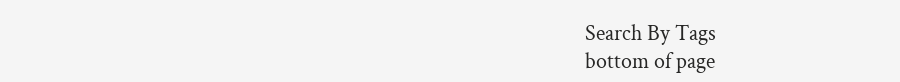Search By Tags
bottom of page